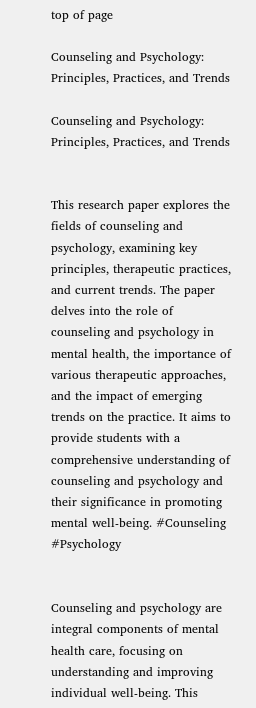top of page

Counseling and Psychology: Principles, Practices, and Trends

Counseling and Psychology: Principles, Practices, and Trends


This research paper explores the fields of counseling and psychology, examining key principles, therapeutic practices, and current trends. The paper delves into the role of counseling and psychology in mental health, the importance of various therapeutic approaches, and the impact of emerging trends on the practice. It aims to provide students with a comprehensive understanding of counseling and psychology and their significance in promoting mental well-being. #Counseling #Psychology


Counseling and psychology are integral components of mental health care, focusing on understanding and improving individual well-being. This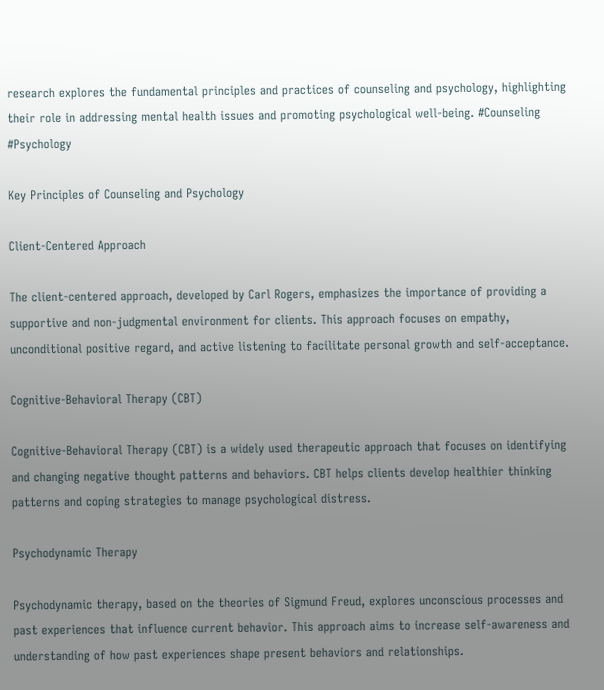research explores the fundamental principles and practices of counseling and psychology, highlighting their role in addressing mental health issues and promoting psychological well-being. #Counseling #Psychology

Key Principles of Counseling and Psychology

Client-Centered Approach

The client-centered approach, developed by Carl Rogers, emphasizes the importance of providing a supportive and non-judgmental environment for clients. This approach focuses on empathy, unconditional positive regard, and active listening to facilitate personal growth and self-acceptance.

Cognitive-Behavioral Therapy (CBT)

Cognitive-Behavioral Therapy (CBT) is a widely used therapeutic approach that focuses on identifying and changing negative thought patterns and behaviors. CBT helps clients develop healthier thinking patterns and coping strategies to manage psychological distress.

Psychodynamic Therapy

Psychodynamic therapy, based on the theories of Sigmund Freud, explores unconscious processes and past experiences that influence current behavior. This approach aims to increase self-awareness and understanding of how past experiences shape present behaviors and relationships.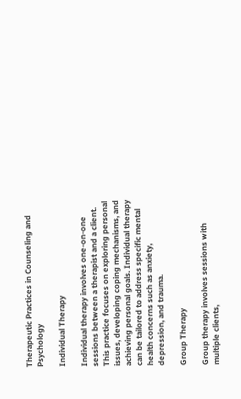Therapeutic Practices in Counseling and Psychology

Individual Therapy

Individual therapy involves one-on-one sessions between a therapist and a client. This practice focuses on exploring personal issues, developing coping mechanisms, and achieving personal goals. Individual therapy can be tailored to address specific mental health concerns such as anxiety, depression, and trauma.

Group Therapy

Group therapy involves sessions with multiple clients,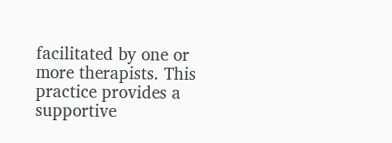facilitated by one or more therapists. This practice provides a supportive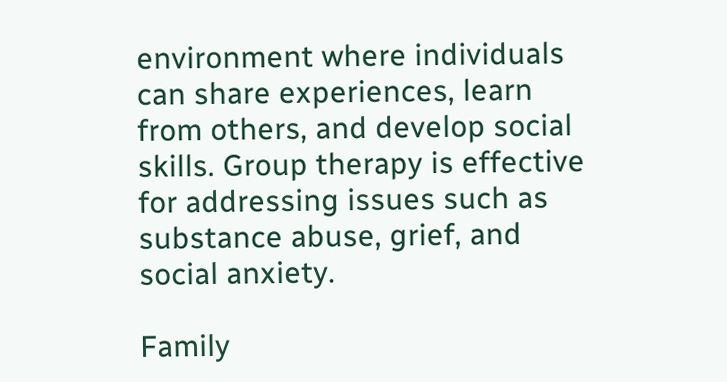environment where individuals can share experiences, learn from others, and develop social skills. Group therapy is effective for addressing issues such as substance abuse, grief, and social anxiety.

Family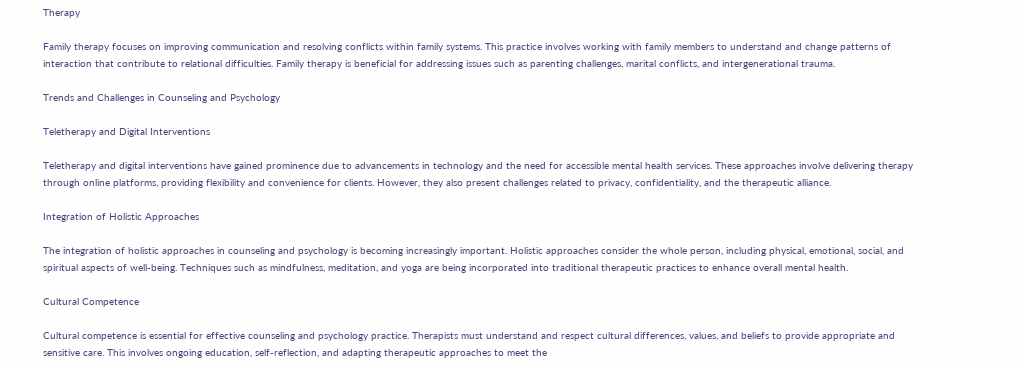Therapy

Family therapy focuses on improving communication and resolving conflicts within family systems. This practice involves working with family members to understand and change patterns of interaction that contribute to relational difficulties. Family therapy is beneficial for addressing issues such as parenting challenges, marital conflicts, and intergenerational trauma.

Trends and Challenges in Counseling and Psychology

Teletherapy and Digital Interventions

Teletherapy and digital interventions have gained prominence due to advancements in technology and the need for accessible mental health services. These approaches involve delivering therapy through online platforms, providing flexibility and convenience for clients. However, they also present challenges related to privacy, confidentiality, and the therapeutic alliance.

Integration of Holistic Approaches

The integration of holistic approaches in counseling and psychology is becoming increasingly important. Holistic approaches consider the whole person, including physical, emotional, social, and spiritual aspects of well-being. Techniques such as mindfulness, meditation, and yoga are being incorporated into traditional therapeutic practices to enhance overall mental health.

Cultural Competence

Cultural competence is essential for effective counseling and psychology practice. Therapists must understand and respect cultural differences, values, and beliefs to provide appropriate and sensitive care. This involves ongoing education, self-reflection, and adapting therapeutic approaches to meet the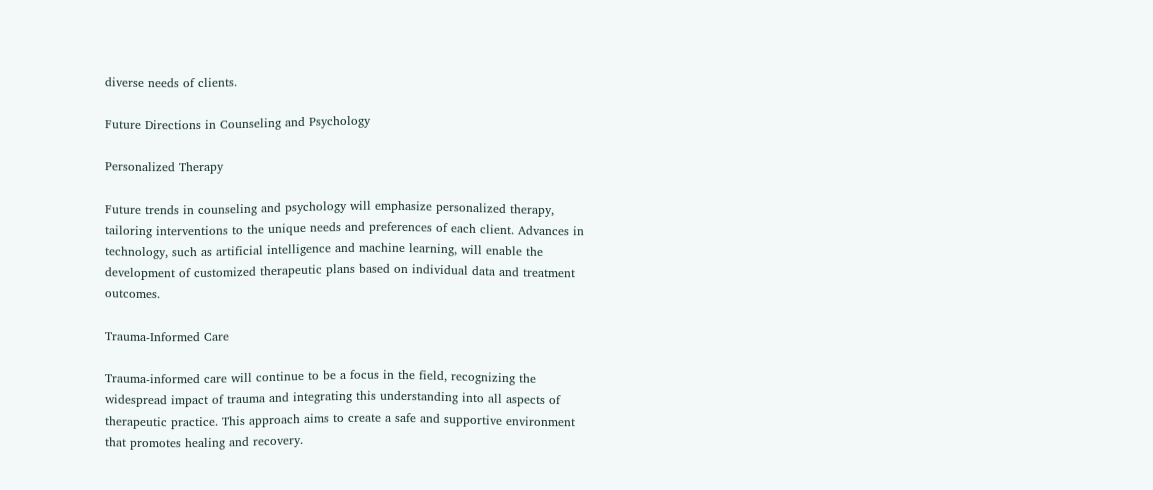diverse needs of clients.

Future Directions in Counseling and Psychology

Personalized Therapy

Future trends in counseling and psychology will emphasize personalized therapy, tailoring interventions to the unique needs and preferences of each client. Advances in technology, such as artificial intelligence and machine learning, will enable the development of customized therapeutic plans based on individual data and treatment outcomes.

Trauma-Informed Care

Trauma-informed care will continue to be a focus in the field, recognizing the widespread impact of trauma and integrating this understanding into all aspects of therapeutic practice. This approach aims to create a safe and supportive environment that promotes healing and recovery.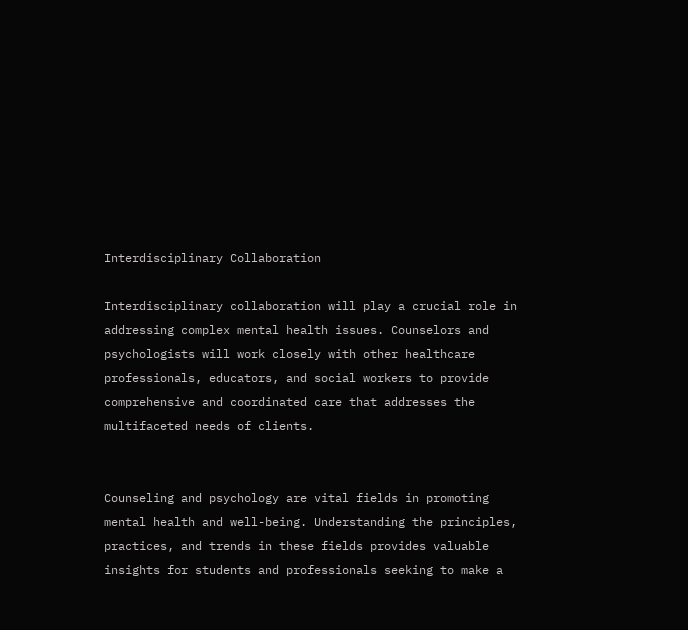Interdisciplinary Collaboration

Interdisciplinary collaboration will play a crucial role in addressing complex mental health issues. Counselors and psychologists will work closely with other healthcare professionals, educators, and social workers to provide comprehensive and coordinated care that addresses the multifaceted needs of clients.


Counseling and psychology are vital fields in promoting mental health and well-being. Understanding the principles, practices, and trends in these fields provides valuable insights for students and professionals seeking to make a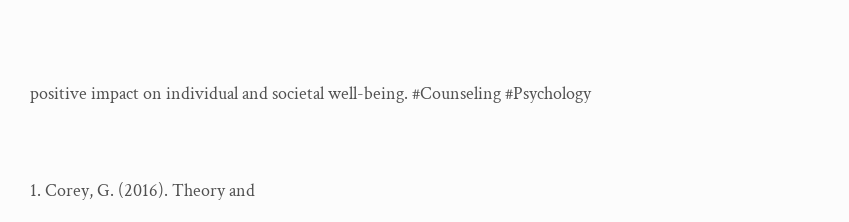positive impact on individual and societal well-being. #Counseling #Psychology


1. Corey, G. (2016). Theory and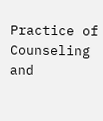Practice of Counseling and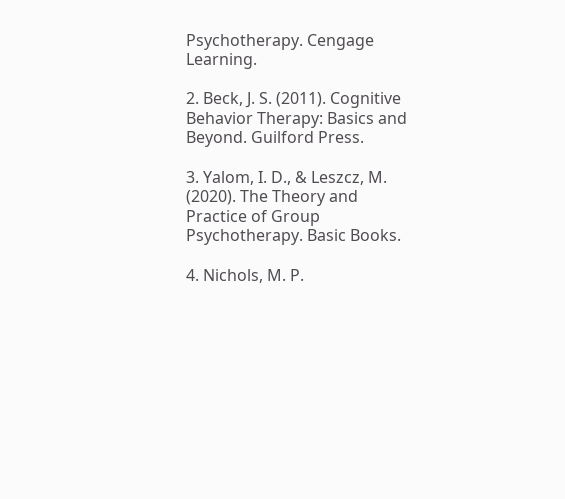Psychotherapy. Cengage Learning.

2. Beck, J. S. (2011). Cognitive Behavior Therapy: Basics and Beyond. Guilford Press.

3. Yalom, I. D., & Leszcz, M. (2020). The Theory and Practice of Group Psychotherapy. Basic Books.

4. Nichols, M. P.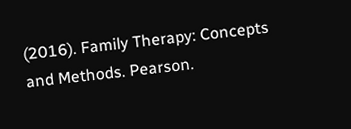(2016). Family Therapy: Concepts and Methods. Pearson.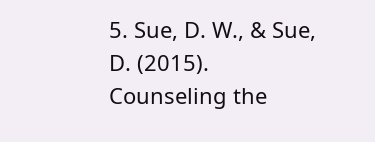5. Sue, D. W., & Sue, D. (2015). Counseling the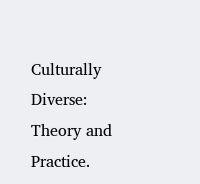Culturally Diverse: Theory and Practice.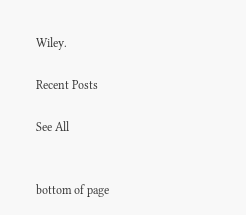Wiley.

Recent Posts

See All


bottom of page